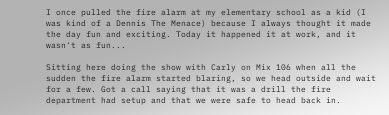I once pulled the fire alarm at my elementary school as a kid (I was kind of a Dennis The Menace) because I always thought it made the day fun and exciting. Today it happened it at work, and it wasn't as fun...

Sitting here doing the show with Carly on Mix 106 when all the sudden the fire alarm started blaring, so we head outside and wait for a few. Got a call saying that it was a drill the fire department had setup and that we were safe to head back in.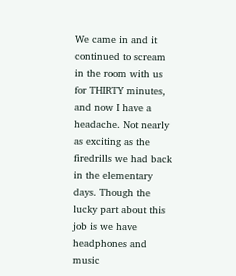We came in and it continued to scream in the room with us for THIRTY minutes, and now I have a headache. Not nearly as exciting as the firedrills we had back in the elementary days. Though the lucky part about this job is we have headphones and music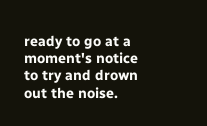ready to go at a moment's notice to try and drown out the noise.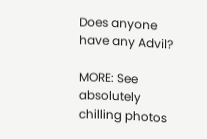Does anyone have any Advil?

MORE: See absolutely chilling photos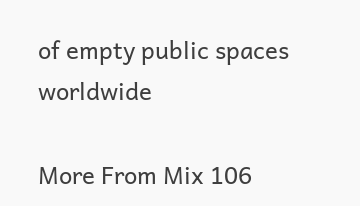of empty public spaces worldwide

More From Mix 106